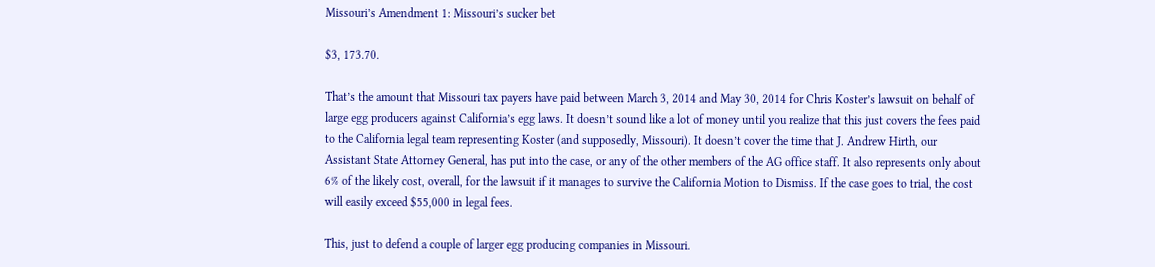Missouri’s Amendment 1: Missouri’s sucker bet

$3, 173.70.

That’s the amount that Missouri tax payers have paid between March 3, 2014 and May 30, 2014 for Chris Koster’s lawsuit on behalf of large egg producers against California’s egg laws. It doesn’t sound like a lot of money until you realize that this just covers the fees paid to the California legal team representing Koster (and supposedly, Missouri). It doesn’t cover the time that J. Andrew Hirth, our Assistant State Attorney General, has put into the case, or any of the other members of the AG office staff. It also represents only about 6% of the likely cost, overall, for the lawsuit if it manages to survive the California Motion to Dismiss. If the case goes to trial, the cost will easily exceed $55,000 in legal fees.

This, just to defend a couple of larger egg producing companies in Missouri.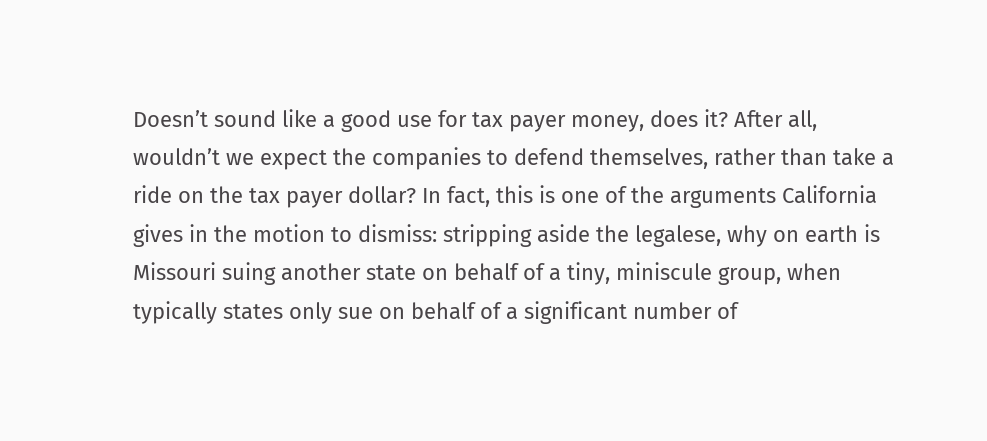Doesn’t sound like a good use for tax payer money, does it? After all, wouldn’t we expect the companies to defend themselves, rather than take a ride on the tax payer dollar? In fact, this is one of the arguments California gives in the motion to dismiss: stripping aside the legalese, why on earth is Missouri suing another state on behalf of a tiny, miniscule group, when typically states only sue on behalf of a significant number of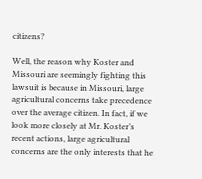citizens?

Well, the reason why Koster and Missouri are seemingly fighting this lawsuit is because in Missouri, large agricultural concerns take precedence over the average citizen. In fact, if we look more closely at Mr. Koster’s recent actions, large agricultural concerns are the only interests that he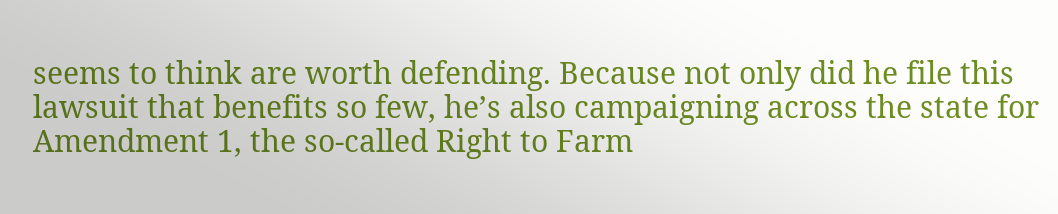seems to think are worth defending. Because not only did he file this lawsuit that benefits so few, he’s also campaigning across the state for Amendment 1, the so-called Right to Farm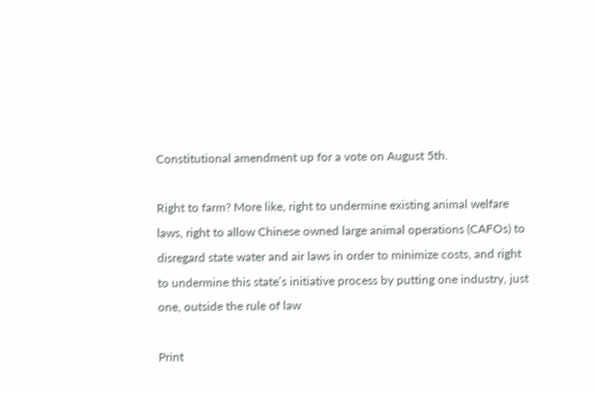Constitutional amendment up for a vote on August 5th.

Right to farm? More like, right to undermine existing animal welfare laws, right to allow Chinese owned large animal operations (CAFOs) to disregard state water and air laws in order to minimize costs, and right to undermine this state’s initiative process by putting one industry, just one, outside the rule of law

Print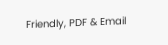Friendly, PDF & Email